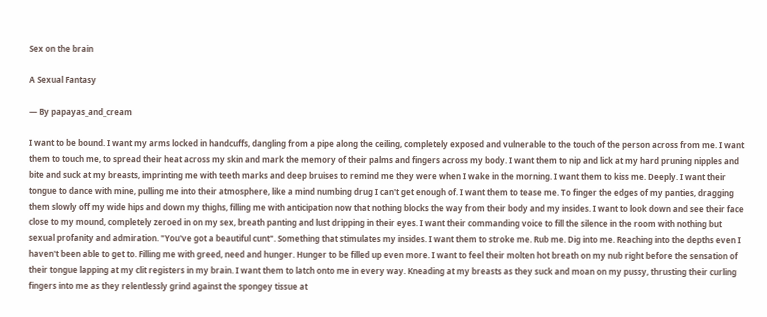Sex on the brain

A Sexual Fantasy

— By papayas_and_cream

I want to be bound. I want my arms locked in handcuffs, dangling from a pipe along the ceiling, completely exposed and vulnerable to the touch of the person across from me. I want them to touch me, to spread their heat across my skin and mark the memory of their palms and fingers across my body. I want them to nip and lick at my hard pruning nipples and bite and suck at my breasts, imprinting me with teeth marks and deep bruises to remind me they were when I wake in the morning. I want them to kiss me. Deeply. I want their tongue to dance with mine, pulling me into their atmosphere, like a mind numbing drug I can't get enough of. I want them to tease me. To finger the edges of my panties, dragging them slowly off my wide hips and down my thighs, filling me with anticipation now that nothing blocks the way from their body and my insides. I want to look down and see their face close to my mound, completely zeroed in on my sex, breath panting and lust dripping in their eyes. I want their commanding voice to fill the silence in the room with nothing but sexual profanity and admiration. "You've got a beautiful cunt". Something that stimulates my insides. I want them to stroke me. Rub me. Dig into me. Reaching into the depths even I haven't been able to get to. Filling me with greed, need and hunger. Hunger to be filled up even more. I want to feel their molten hot breath on my nub right before the sensation of their tongue lapping at my clit registers in my brain. I want them to latch onto me in every way. Kneading at my breasts as they suck and moan on my pussy, thrusting their curling fingers into me as they relentlessly grind against the spongey tissue at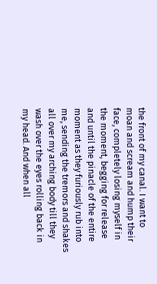the front of my canal. I want to moan and scream and hump their face, completely losing myself in the moment, begging for release and until the pinacle of the entire moment as they furiously rub into me, sending the tremors and shakes all over my arching body till they wash over the eyes rolling back in my head. And when all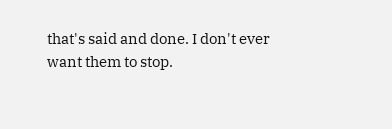that's said and done. I don't ever want them to stop.